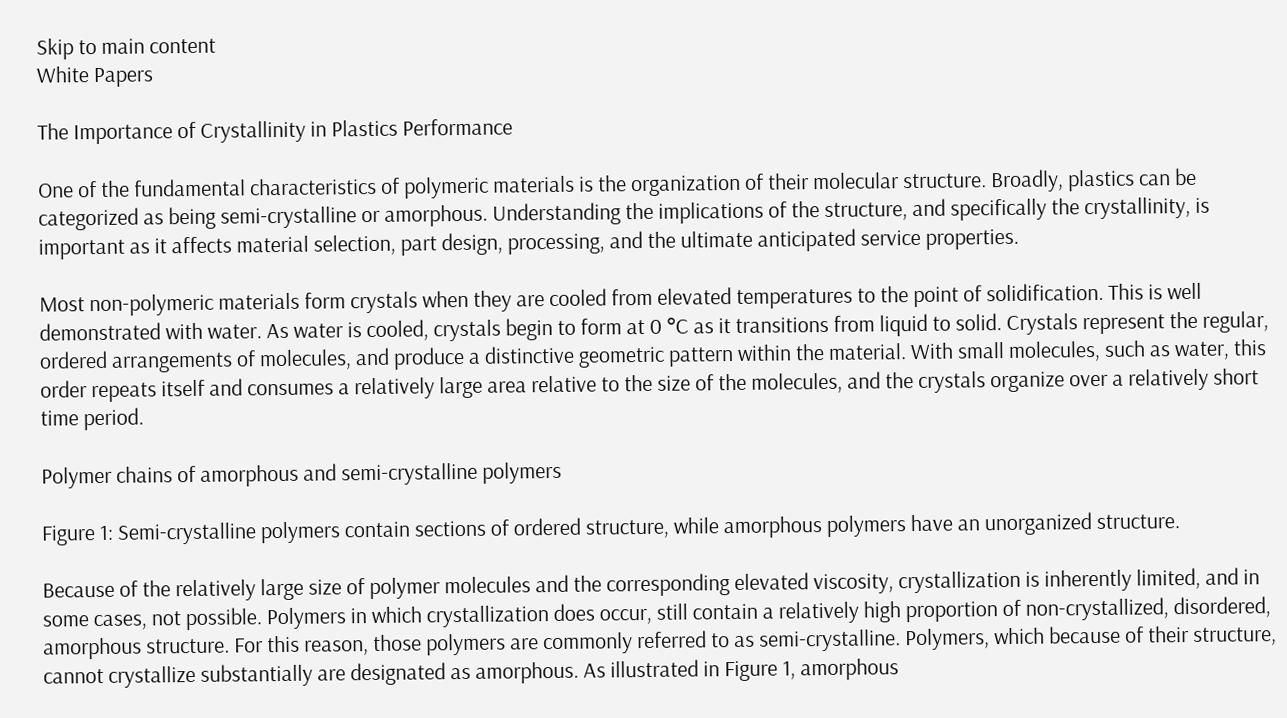Skip to main content
White Papers

The Importance of Crystallinity in Plastics Performance

One of the fundamental characteristics of polymeric materials is the organization of their molecular structure. Broadly, plastics can be categorized as being semi-crystalline or amorphous. Understanding the implications of the structure, and specifically the crystallinity, is important as it affects material selection, part design, processing, and the ultimate anticipated service properties.

Most non-polymeric materials form crystals when they are cooled from elevated temperatures to the point of solidification. This is well demonstrated with water. As water is cooled, crystals begin to form at 0 °C as it transitions from liquid to solid. Crystals represent the regular, ordered arrangements of molecules, and produce a distinctive geometric pattern within the material. With small molecules, such as water, this order repeats itself and consumes a relatively large area relative to the size of the molecules, and the crystals organize over a relatively short time period.

Polymer chains of amorphous and semi-crystalline polymers

Figure 1: Semi-crystalline polymers contain sections of ordered structure, while amorphous polymers have an unorganized structure.

Because of the relatively large size of polymer molecules and the corresponding elevated viscosity, crystallization is inherently limited, and in some cases, not possible. Polymers in which crystallization does occur, still contain a relatively high proportion of non-crystallized, disordered, amorphous structure. For this reason, those polymers are commonly referred to as semi-crystalline. Polymers, which because of their structure, cannot crystallize substantially are designated as amorphous. As illustrated in Figure 1, amorphous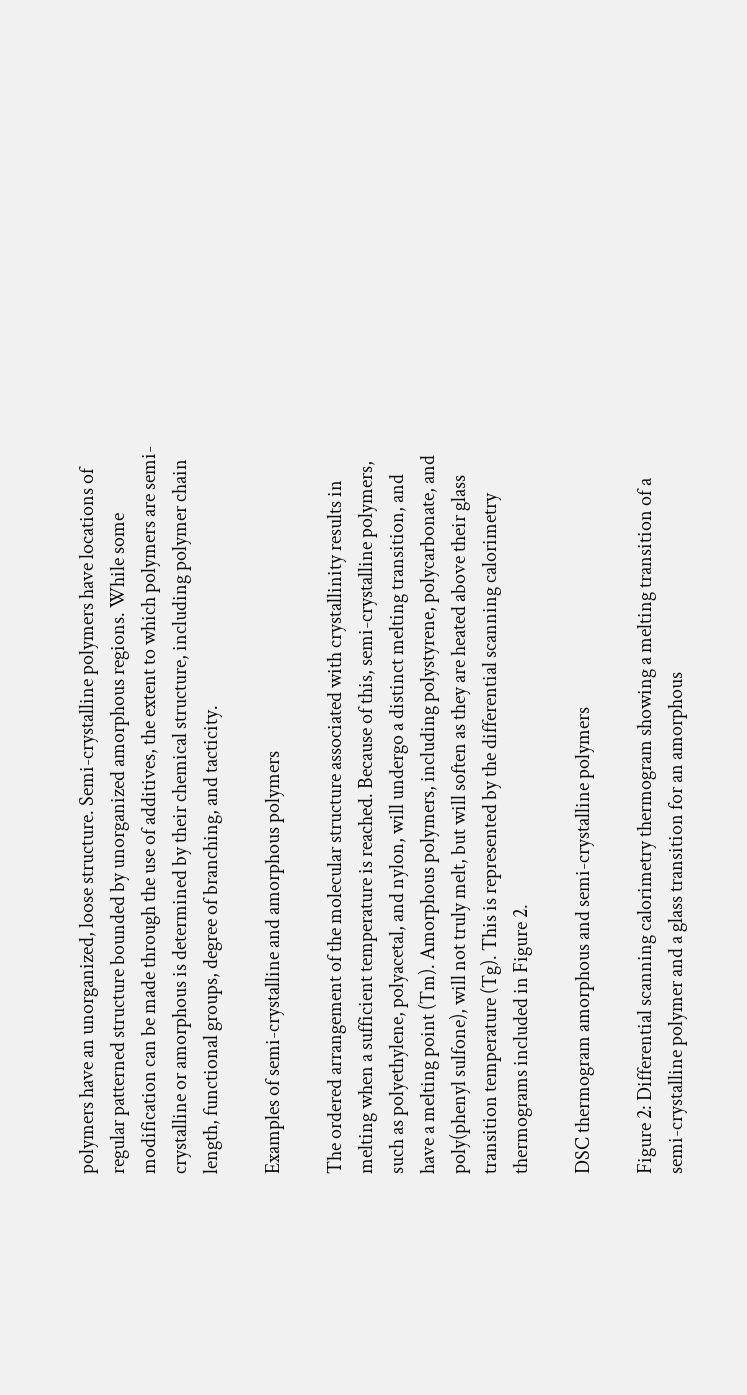polymers have an unorganized, loose structure. Semi-crystalline polymers have locations of regular patterned structure bounded by unorganized amorphous regions. While some modification can be made through the use of additives, the extent to which polymers are semi-crystalline or amorphous is determined by their chemical structure, including polymer chain length, functional groups, degree of branching, and tacticity.

Examples of semi-crystalline and amorphous polymers

The ordered arrangement of the molecular structure associated with crystallinity results in melting when a sufficient temperature is reached. Because of this, semi-crystalline polymers, such as polyethylene, polyacetal, and nylon, will undergo a distinct melting transition, and have a melting point (Tm). Amorphous polymers, including polystyrene, polycarbonate, and poly(phenyl sulfone), will not truly melt, but will soften as they are heated above their glass transition temperature (Tg). This is represented by the differential scanning calorimetry thermograms included in Figure 2.

DSC thermogram amorphous and semi-crystalline polymers

Figure 2: Differential scanning calorimetry thermogram showing a melting transition of a semi-crystalline polymer and a glass transition for an amorphous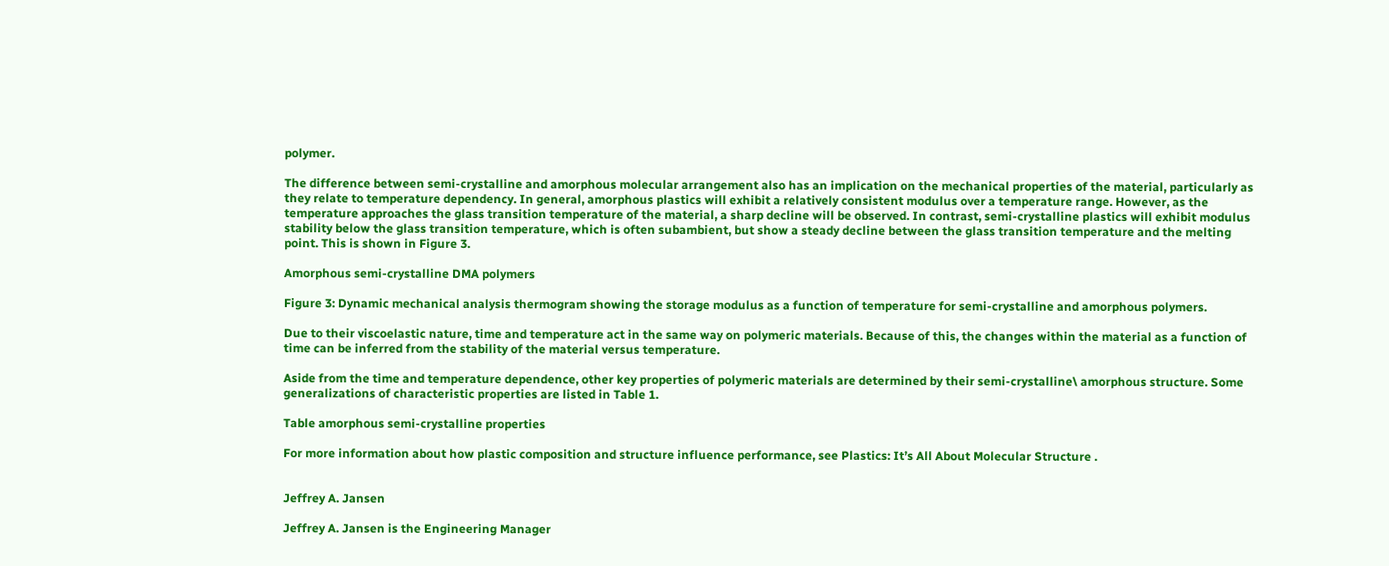polymer.

The difference between semi-crystalline and amorphous molecular arrangement also has an implication on the mechanical properties of the material, particularly as they relate to temperature dependency. In general, amorphous plastics will exhibit a relatively consistent modulus over a temperature range. However, as the temperature approaches the glass transition temperature of the material, a sharp decline will be observed. In contrast, semi-crystalline plastics will exhibit modulus stability below the glass transition temperature, which is often subambient, but show a steady decline between the glass transition temperature and the melting point. This is shown in Figure 3.

Amorphous semi-crystalline DMA polymers

Figure 3: Dynamic mechanical analysis thermogram showing the storage modulus as a function of temperature for semi-crystalline and amorphous polymers.

Due to their viscoelastic nature, time and temperature act in the same way on polymeric materials. Because of this, the changes within the material as a function of time can be inferred from the stability of the material versus temperature.

Aside from the time and temperature dependence, other key properties of polymeric materials are determined by their semi-crystalline\ amorphous structure. Some generalizations of characteristic properties are listed in Table 1.

Table amorphous semi-crystalline properties

For more information about how plastic composition and structure influence performance, see Plastics: It’s All About Molecular Structure .


Jeffrey A. Jansen

Jeffrey A. Jansen is the Engineering Manager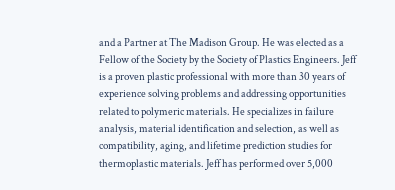and a Partner at The Madison Group. He was elected as a Fellow of the Society by the Society of Plastics Engineers. Jeff is a proven plastic professional with more than 30 years of experience solving problems and addressing opportunities related to polymeric materials. He specializes in failure analysis, material identification and selection, as well as compatibility, aging, and lifetime prediction studies for thermoplastic materials. Jeff has performed over 5,000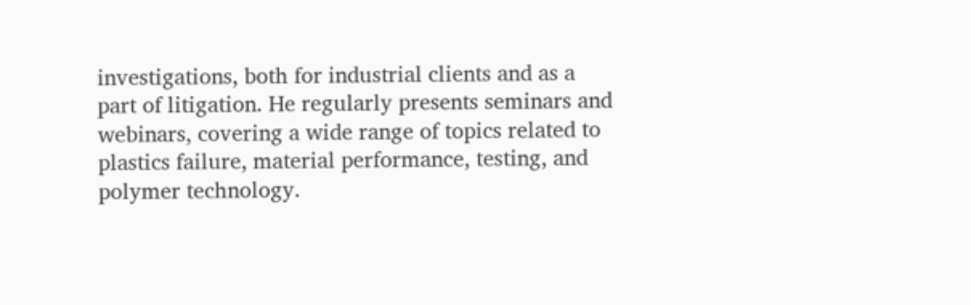investigations, both for industrial clients and as a part of litigation. He regularly presents seminars and webinars, covering a wide range of topics related to plastics failure, material performance, testing, and polymer technology.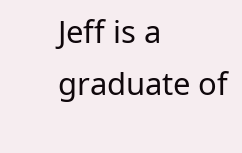Jeff is a graduate of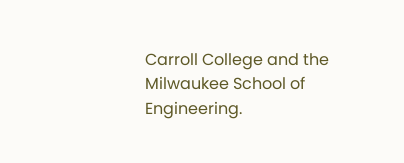Carroll College and the Milwaukee School of Engineering.